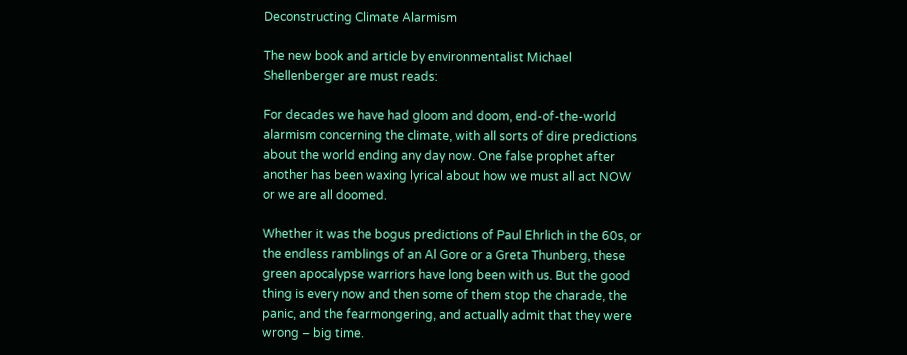Deconstructing Climate Alarmism

The new book and article by environmentalist Michael Shellenberger are must reads:

For decades we have had gloom and doom, end-of-the-world alarmism concerning the climate, with all sorts of dire predictions about the world ending any day now. One false prophet after another has been waxing lyrical about how we must all act NOW or we are all doomed.

Whether it was the bogus predictions of Paul Ehrlich in the 60s, or the endless ramblings of an Al Gore or a Greta Thunberg, these green apocalypse warriors have long been with us. But the good thing is every now and then some of them stop the charade, the panic, and the fearmongering, and actually admit that they were wrong – big time.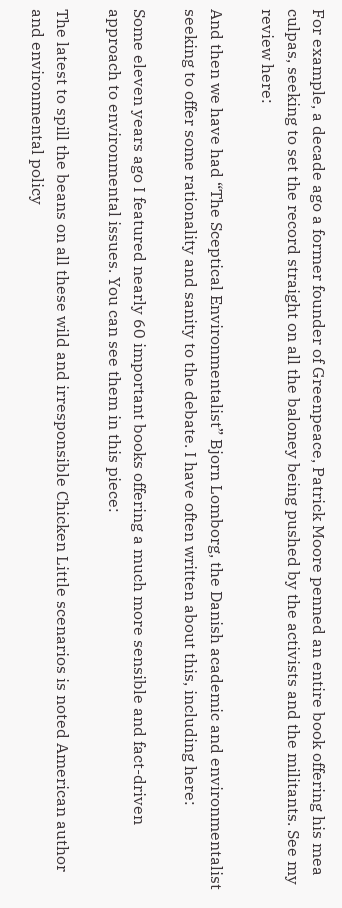For example, a decade ago a former founder of Greenpeace, Patrick Moore penned an entire book offering his mea culpas, seeking to set the record straight on all the baloney being pushed by the activists and the militants. See my review here:

And then we have had “The Sceptical Environmentalist” Bjorn Lomborg, the Danish academic and environmentalist seeking to offer some rationality and sanity to the debate. I have often written about this, including here:

Some eleven years ago I featured nearly 60 important books offering a much more sensible and fact-driven approach to environmental issues. You can see them in this piece:

The latest to spill the beans on all these wild and irresponsible Chicken Little scenarios is noted American author and environmental policy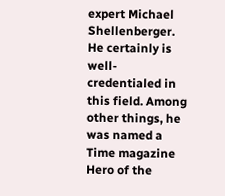expert Michael Shellenberger. He certainly is well-credentialed in this field. Among other things, he was named a Time magazine Hero of the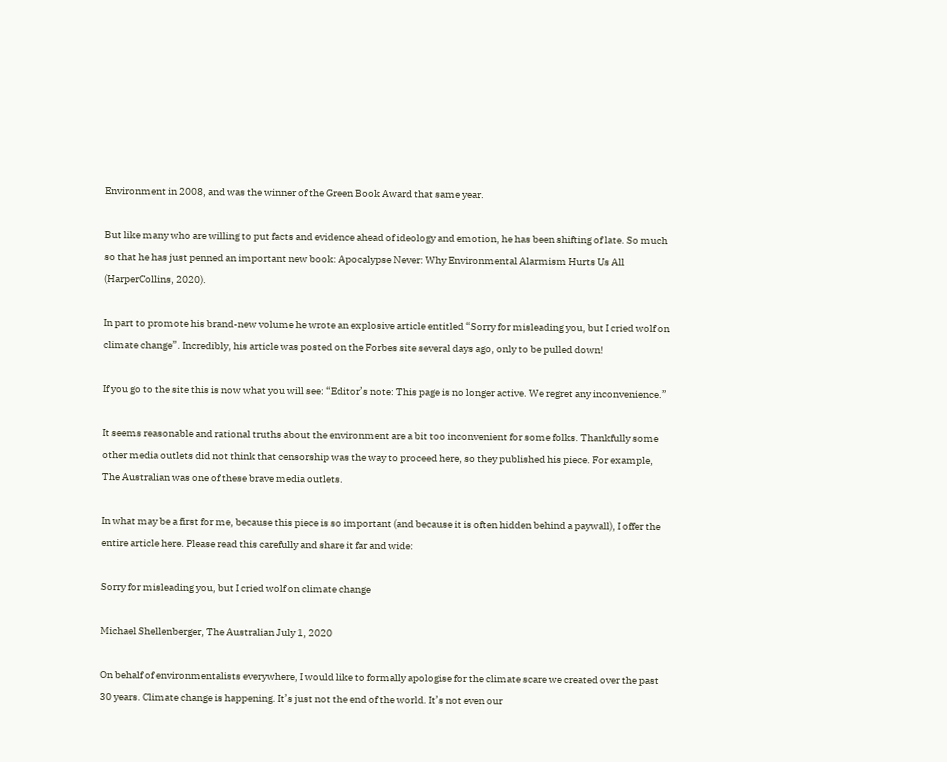Environment in 2008, and was the winner of the Green Book Award that same year.

But like many who are willing to put facts and evidence ahead of ideology and emotion, he has been shifting of late. So much so that he has just penned an important new book: Apocalypse Never: Why Environmental Alarmism Hurts Us All (HarperCollins, 2020).

In part to promote his brand-new volume he wrote an explosive article entitled “Sorry for misleading you, but I cried wolf on climate change”. Incredibly, his article was posted on the Forbes site several days ago, only to be pulled down!

If you go to the site this is now what you will see: “Editor’s note: This page is no longer active. We regret any inconvenience.”

It seems reasonable and rational truths about the environment are a bit too inconvenient for some folks. Thankfully some other media outlets did not think that censorship was the way to proceed here, so they published his piece. For example, The Australian was one of these brave media outlets.

In what may be a first for me, because this piece is so important (and because it is often hidden behind a paywall), I offer the entire article here. Please read this carefully and share it far and wide:

Sorry for misleading you, but I cried wolf on climate change

Michael Shellenberger, The Australian July 1, 2020

On behalf of environmentalists everywhere, I would like to formally apologise for the climate scare we created over the past 30 years. Climate change is happening. It’s just not the end of the world. It’s not even our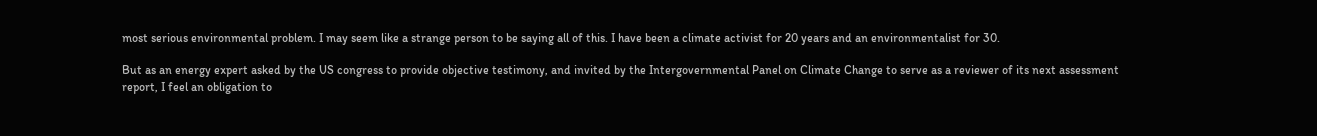most serious environmental problem. I may seem like a strange person to be saying all of this. I have been a climate activist for 20 years and an environmentalist for 30.

But as an energy expert asked by the US congress to provide objective testimony, and invited by the Intergovernmental Panel on Climate Change to serve as a reviewer of its next assessment report, I feel an obligation to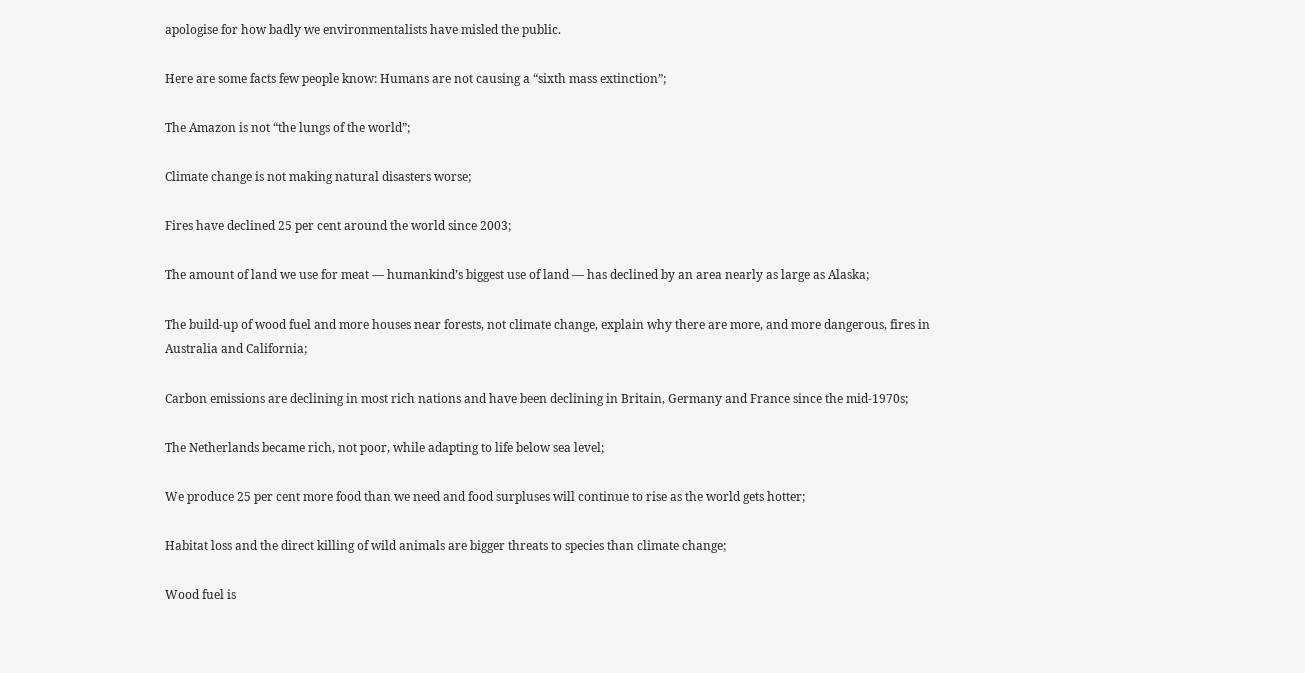apologise for how badly we environmentalists have misled the public.

Here are some facts few people know: Humans are not causing a “sixth mass extinction”;

The Amazon is not “the lungs of the world”;

Climate change is not making natural disasters worse;

Fires have declined 25 per cent around the world since 2003;

The amount of land we use for meat — humankind’s biggest use of land — has declined by an area nearly as large as Alaska;

The build-up of wood fuel and more houses near forests, not climate change, explain why there are more, and more dangerous, fires in Australia and California;

Carbon emissions are declining in most rich nations and have been declining in Britain, Germany and France since the mid-1970s;

The Netherlands became rich, not poor, while adapting to life below sea level;

We produce 25 per cent more food than we need and food surpluses will continue to rise as the world gets hotter;

Habitat loss and the direct killing of wild animals are bigger threats to species than climate change;

Wood fuel is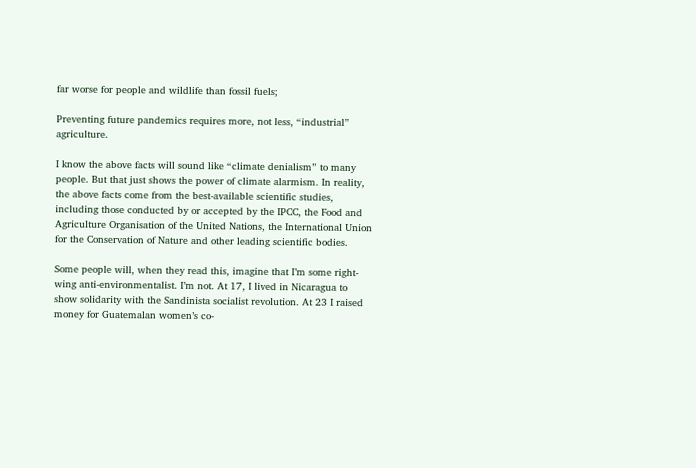far worse for people and wildlife than fossil fuels;

Preventing future pandemics requires more, not less, “industrial” agriculture.

I know the above facts will sound like “climate denialism” to many people. But that just shows the power of climate alarmism. In reality, the above facts come from the best-available scientific studies, including those conducted by or accepted by the IPCC, the Food and Agriculture Organisation of the United Nations, the International Union for the Conservation of Nature and other leading scientific bodies.

Some people will, when they read this, imagine that I’m some right-wing anti-environmentalist. I’m not. At 17, I lived in Nicaragua to show solidarity with the Sandinista socialist revolution. At 23 I raised money for Guatemalan women’s co-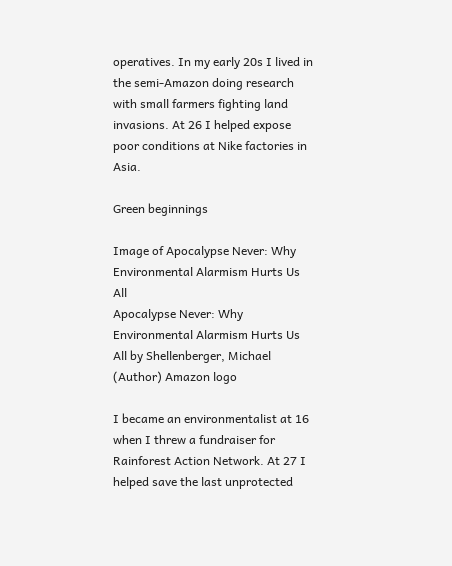operatives. In my early 20s I lived in the semi-Amazon doing research with small farmers fighting land invasions. At 26 I helped expose poor conditions at Nike factories in Asia.

Green beginnings

Image of Apocalypse Never: Why Environmental Alarmism Hurts Us All
Apocalypse Never: Why Environmental Alarmism Hurts Us All by Shellenberger, Michael (Author) Amazon logo

I became an environmentalist at 16 when I threw a fundraiser for Rainforest Action Network. At 27 I helped save the last unprotected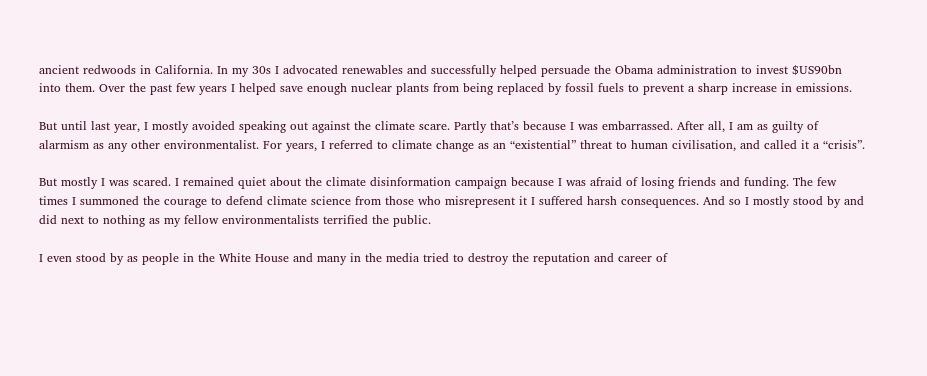ancient redwoods in California. In my 30s I advocated renewables and successfully helped persuade the Obama administration to invest $US90bn into them. Over the past few years I helped save enough nuclear plants from being replaced by fossil fuels to prevent a sharp increase in emissions.

But until last year, I mostly avoided speaking out against the climate scare. Partly that’s because I was embarrassed. After all, I am as guilty of alarmism as any other environmentalist. For years, I referred to climate change as an “existential” threat to human civilisation, and called it a “crisis”.

But mostly I was scared. I remained quiet about the climate disinformation campaign because I was afraid of losing friends and funding. The few times I summoned the courage to defend climate science from those who misrepresent it I suffered harsh consequences. And so I mostly stood by and did next to nothing as my fellow environmentalists terrified the public.

I even stood by as people in the White House and many in the media tried to destroy the reputation and career of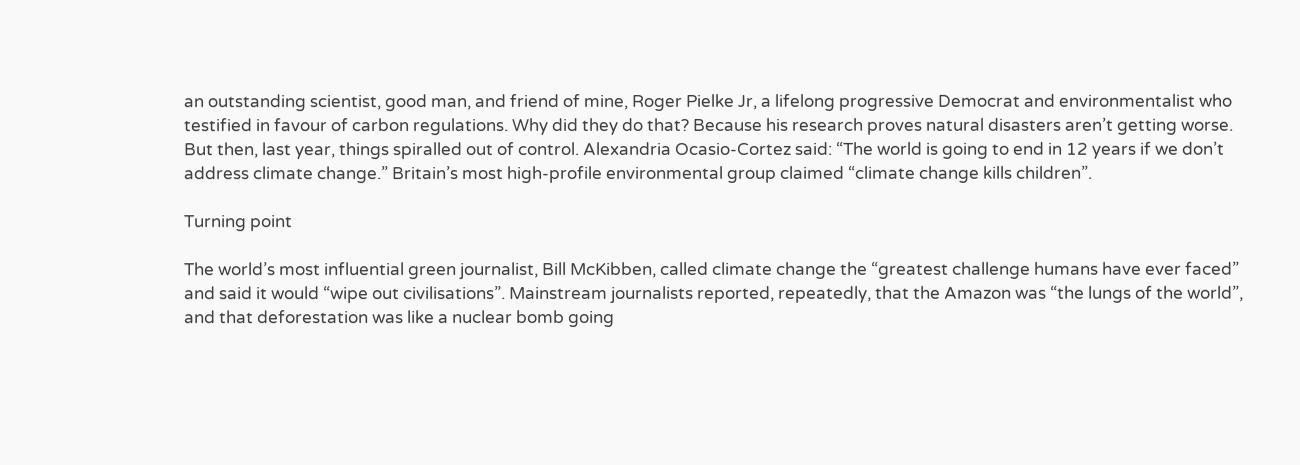an outstanding scientist, good man, and friend of mine, Roger Pielke Jr, a lifelong progressive Democrat and environmentalist who testified in favour of carbon regulations. Why did they do that? Because his research proves natural disasters aren’t getting worse. But then, last year, things spiralled out of control. Alexandria Ocasio-Cortez said: “The world is going to end in 12 years if we don’t address climate change.” Britain’s most high-profile environmental group claimed “climate change kills children”.

Turning point

The world’s most influential green journalist, Bill McKibben, called climate change the “greatest challenge humans have ever faced” and said it would “wipe out civilisations”. Mainstream journalists reported, repeatedly, that the Amazon was “the lungs of the world”, and that deforestation was like a nuclear bomb going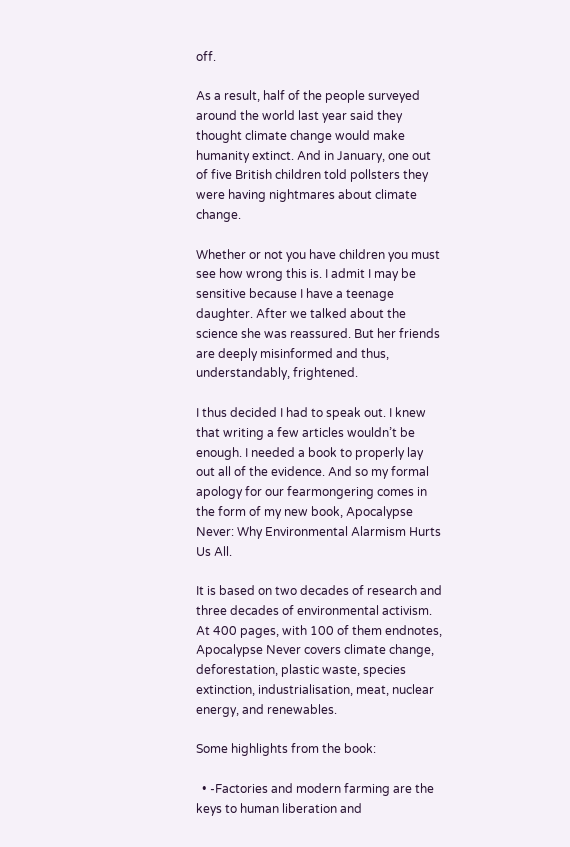off.

As a result, half of the people surveyed around the world last year said they thought climate change would make humanity extinct. And in January, one out of five British children told pollsters they were having nightmares about climate change.

Whether or not you have children you must see how wrong this is. I admit I may be sensitive because I have a teenage daughter. After we talked about the science she was reassured. But her friends are deeply misinformed and thus, understandably, frightened.

I thus decided I had to speak out. I knew that writing a few articles wouldn’t be enough. I needed a book to properly lay out all of the evidence. And so my formal apology for our fearmongering comes in the form of my new book, Apocalypse Never: Why Environmental Alarmism Hurts Us All.

It is based on two decades of research and three decades of environmental activism. At 400 pages, with 100 of them endnotes, Apocalypse Never covers climate change, deforestation, plastic waste, species extinction, industrialisation, meat, nuclear energy, and renewables.

Some highlights from the book:

  • -Factories and modern farming are the keys to human liberation and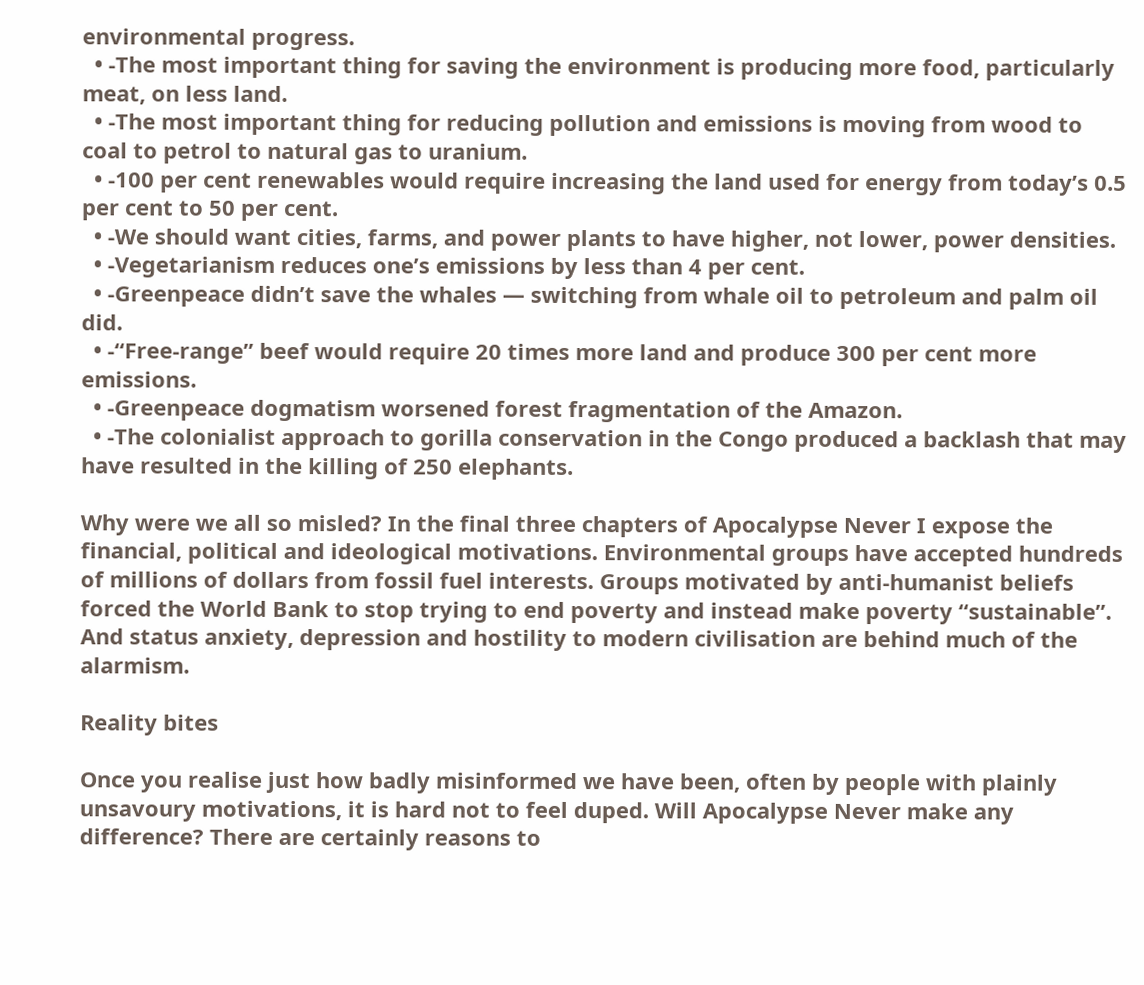environmental progress.
  • -The most important thing for saving the environment is producing more food, particularly meat, on less land.
  • -The most important thing for reducing pollution and emissions is moving from wood to coal to petrol to natural gas to uranium.
  • -100 per cent renewables would require increasing the land used for energy from today’s 0.5 per cent to 50 per cent.
  • -We should want cities, farms, and power plants to have higher, not lower, power densities.
  • -Vegetarianism reduces one’s emissions by less than 4 per cent.
  • -Greenpeace didn’t save the whales — switching from whale oil to petroleum and palm oil did.
  • -“Free-range” beef would require 20 times more land and produce 300 per cent more emissions.
  • -Greenpeace dogmatism worsened forest fragmentation of the Amazon.
  • -The colonialist approach to gorilla conservation in the Congo produced a backlash that may have resulted in the killing of 250 elephants.

Why were we all so misled? In the final three chapters of Apocalypse Never I expose the financial, political and ideological motivations. Environmental groups have accepted hundreds of millions of dollars from fossil fuel interests. Groups motivated by anti-humanist beliefs forced the World Bank to stop trying to end poverty and instead make poverty “sustainable”. And status anxiety, depression and hostility to modern civilisation are behind much of the alarmism.

Reality bites

Once you realise just how badly misinformed we have been, often by people with plainly unsavoury motivations, it is hard not to feel duped. Will Apocalypse Never make any difference? There are certainly reasons to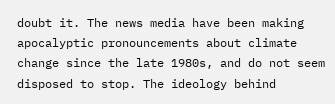doubt it. The news media have been making apocalyptic pronouncements about climate change since the late 1980s, and do not seem disposed to stop. The ideology behind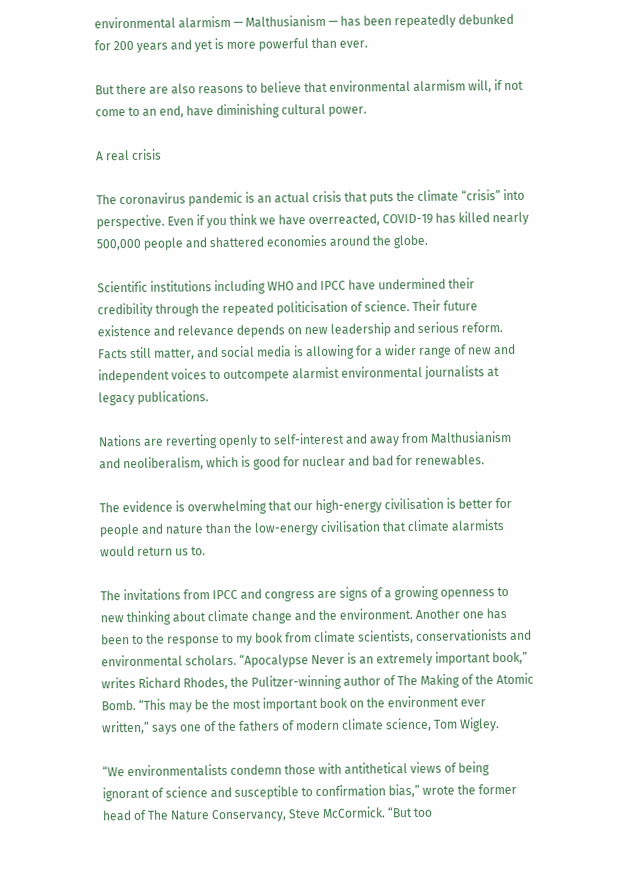environmental alarmism — Malthusianism — has been repeatedly debunked for 200 years and yet is more powerful than ever.

But there are also reasons to believe that environmental alarmism will, if not come to an end, have diminishing cultural power.

A real crisis

The coronavirus pandemic is an actual crisis that puts the climate “crisis” into perspective. Even if you think we have overreacted, COVID-19 has killed nearly 500,000 people and shattered economies around the globe.

Scientific institutions including WHO and IPCC have undermined their credibility through the repeated politicisation of science. Their future existence and relevance depends on new leadership and serious reform. Facts still matter, and social media is allowing for a wider range of new and independent voices to outcompete alarmist environmental journalists at legacy publications.

Nations are reverting openly to self-interest and away from Malthusianism and neoliberalism, which is good for nuclear and bad for renewables.

The evidence is overwhelming that our high-energy civilisation is better for people and nature than the low-energy civilisation that climate alarmists would return us to.

The invitations from IPCC and congress are signs of a growing openness to new thinking about climate change and the environment. Another one has been to the response to my book from climate scientists, conservationists and environmental scholars. “Apocalypse Never is an extremely important book,” writes Richard Rhodes, the Pulitzer-winning author of The Making of the Atomic Bomb. “This may be the most important book on the environment ever written,” says one of the fathers of modern climate science, Tom Wigley.

“We environmentalists condemn those with antithetical views of being ignorant of science and susceptible to confirmation bias,” wrote the former head of The Nature Conservancy, Steve McCormick. “But too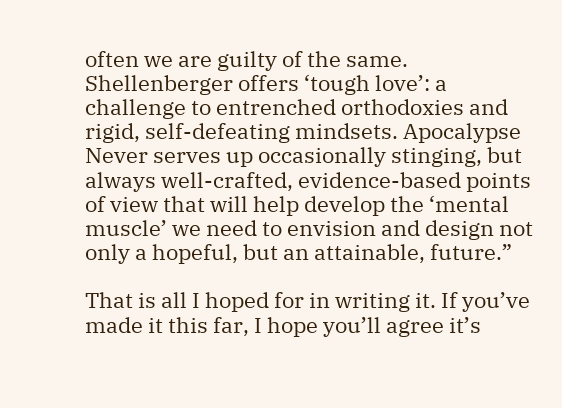often we are guilty of the same. Shellenberger offers ‘tough love’: a challenge to entrenched orthodoxies and rigid, self-defeating mindsets. Apocalypse Never serves up occasionally stinging, but always well-crafted, evidence-based points of view that will help develop the ‘mental muscle’ we need to envision and design not only a hopeful, but an attainable, future.”

That is all I hoped for in writing it. If you’ve made it this far, I hope you’ll agree it’s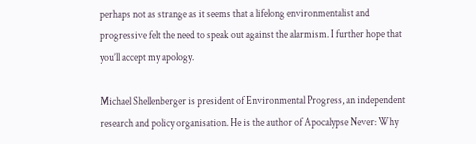perhaps not as strange as it seems that a lifelong environmentalist and progressive felt the need to speak out against the alarmism. I further hope that you’ll accept my apology.

Michael Shellenberger is president of Environmental Progress, an independent research and policy organisation. He is the author of Apocalypse Never: Why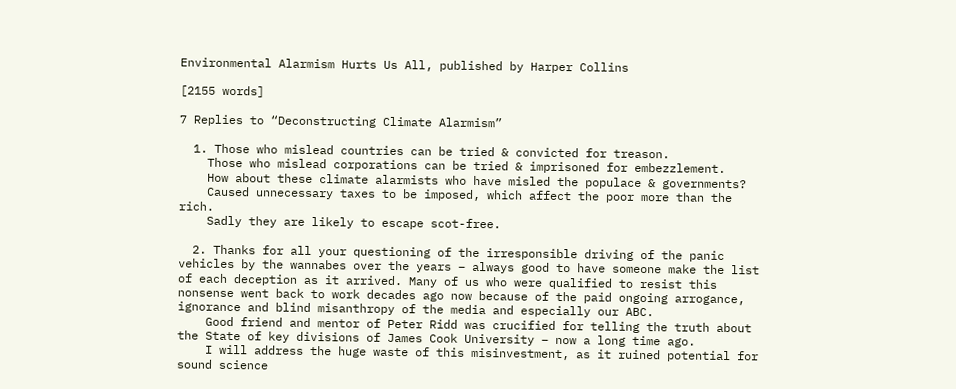Environmental Alarmism Hurts Us All, published by Harper Collins

[2155 words]

7 Replies to “Deconstructing Climate Alarmism”

  1. Those who mislead countries can be tried & convicted for treason.
    Those who mislead corporations can be tried & imprisoned for embezzlement.
    How about these climate alarmists who have misled the populace & governments?
    Caused unnecessary taxes to be imposed, which affect the poor more than the rich.
    Sadly they are likely to escape scot-free.

  2. Thanks for all your questioning of the irresponsible driving of the panic vehicles by the wannabes over the years – always good to have someone make the list of each deception as it arrived. Many of us who were qualified to resist this nonsense went back to work decades ago now because of the paid ongoing arrogance, ignorance and blind misanthropy of the media and especially our ABC.
    Good friend and mentor of Peter Ridd was crucified for telling the truth about the State of key divisions of James Cook University – now a long time ago.
    I will address the huge waste of this misinvestment, as it ruined potential for sound science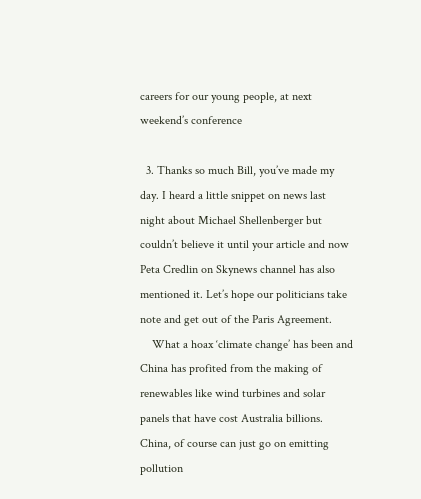careers for our young people, at next weekend’s conference

  3. Thanks so much Bill, you’ve made my day. I heard a little snippet on news last night about Michael Shellenberger but couldn’t believe it until your article and now Peta Credlin on Skynews channel has also mentioned it. Let’s hope our politicians take note and get out of the Paris Agreement.
    What a hoax ‘climate change’ has been and China has profited from the making of renewables like wind turbines and solar panels that have cost Australia billions. China, of course can just go on emitting pollution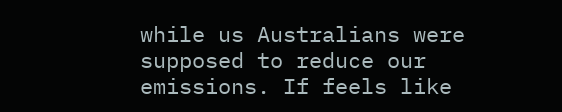while us Australians were supposed to reduce our emissions. If feels like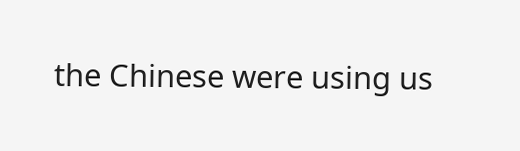the Chinese were using us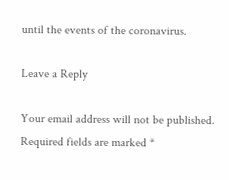until the events of the coronavirus.

Leave a Reply

Your email address will not be published. Required fields are marked *